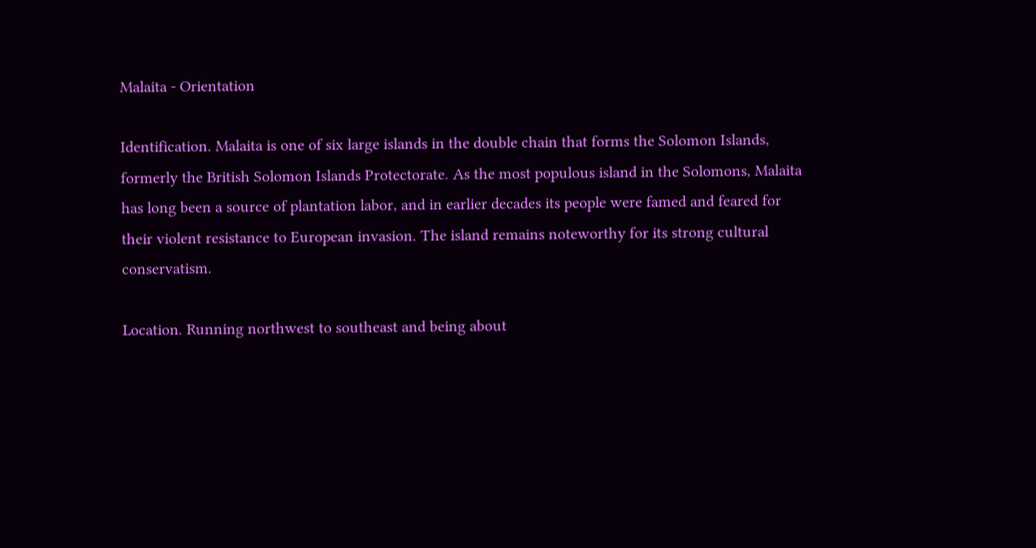Malaita - Orientation

Identification. Malaita is one of six large islands in the double chain that forms the Solomon Islands, formerly the British Solomon Islands Protectorate. As the most populous island in the Solomons, Malaita has long been a source of plantation labor, and in earlier decades its people were famed and feared for their violent resistance to European invasion. The island remains noteworthy for its strong cultural conservatism.

Location. Running northwest to southeast and being about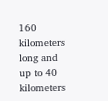160 kilometers long and up to 40 kilometers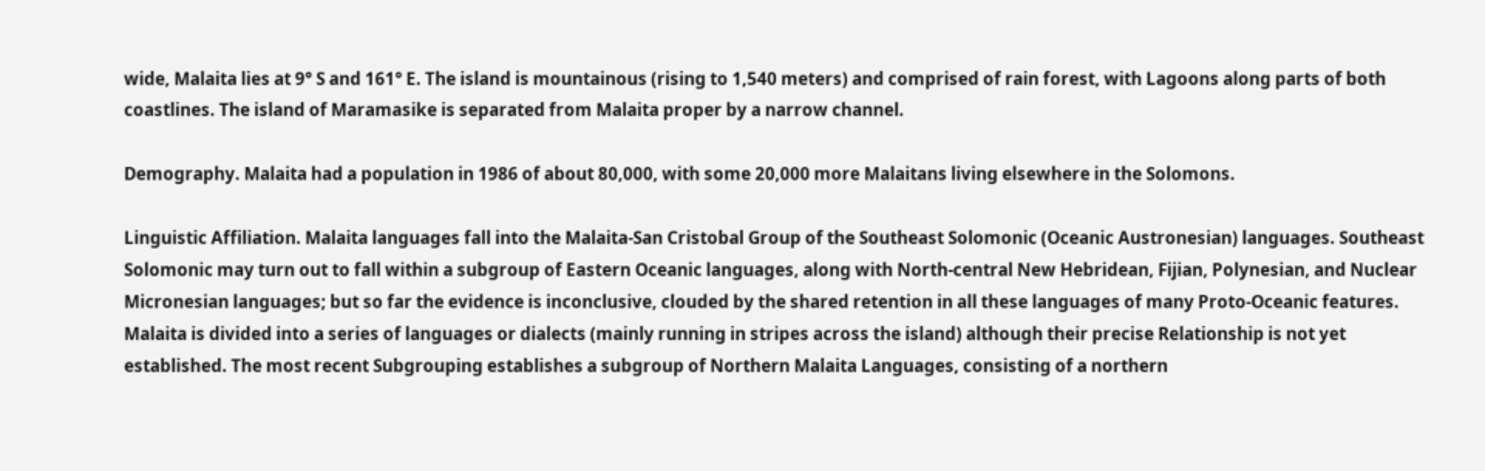wide, Malaita lies at 9° S and 161° E. The island is mountainous (rising to 1,540 meters) and comprised of rain forest, with Lagoons along parts of both coastlines. The island of Maramasike is separated from Malaita proper by a narrow channel.

Demography. Malaita had a population in 1986 of about 80,000, with some 20,000 more Malaitans living elsewhere in the Solomons.

Linguistic Affiliation. Malaita languages fall into the Malaita-San Cristobal Group of the Southeast Solomonic (Oceanic Austronesian) languages. Southeast Solomonic may turn out to fall within a subgroup of Eastern Oceanic languages, along with North-central New Hebridean, Fijian, Polynesian, and Nuclear Micronesian languages; but so far the evidence is inconclusive, clouded by the shared retention in all these languages of many Proto-Oceanic features. Malaita is divided into a series of languages or dialects (mainly running in stripes across the island) although their precise Relationship is not yet established. The most recent Subgrouping establishes a subgroup of Northern Malaita Languages, consisting of a northern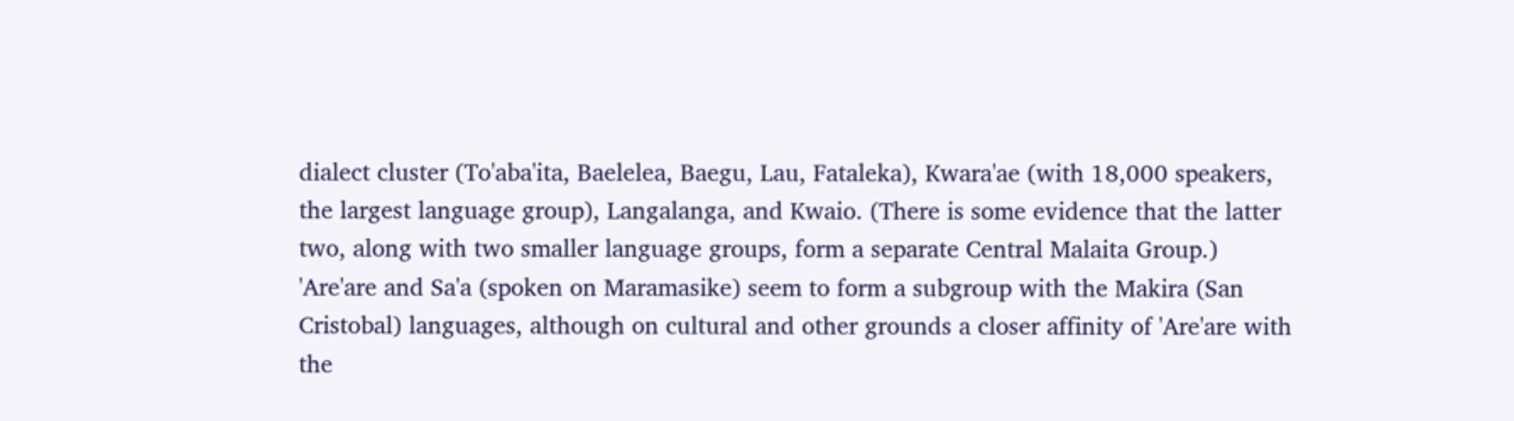dialect cluster (To'aba'ita, Baelelea, Baegu, Lau, Fataleka), Kwara'ae (with 18,000 speakers, the largest language group), Langalanga, and Kwaio. (There is some evidence that the latter two, along with two smaller language groups, form a separate Central Malaita Group.) 'Are'are and Sa'a (spoken on Maramasike) seem to form a subgroup with the Makira (San Cristobal) languages, although on cultural and other grounds a closer affinity of 'Are'are with the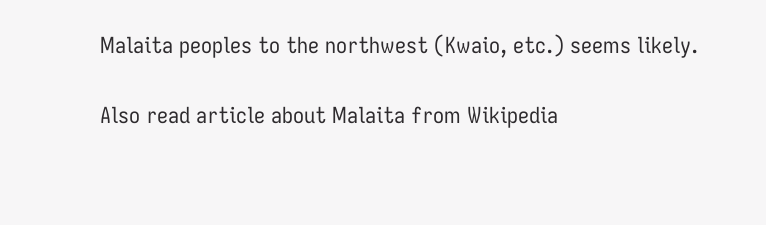Malaita peoples to the northwest (Kwaio, etc.) seems likely.

Also read article about Malaita from Wikipedia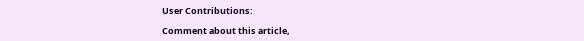User Contributions:

Comment about this article,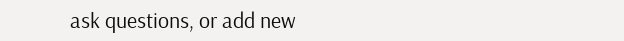ask questions, or add new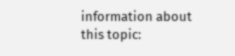information about this topic: